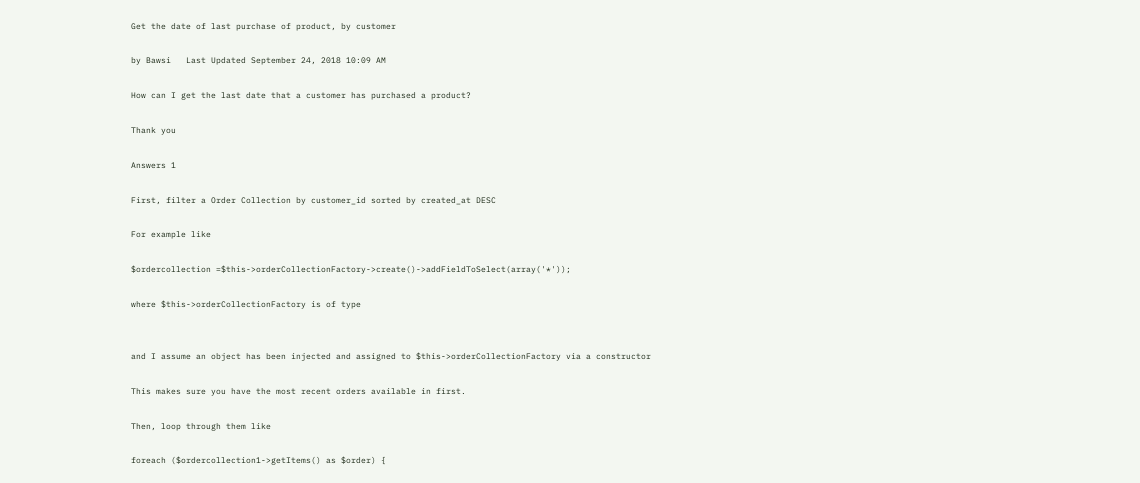Get the date of last purchase of product, by customer

by Bawsi   Last Updated September 24, 2018 10:09 AM

How can I get the last date that a customer has purchased a product?

Thank you

Answers 1

First, filter a Order Collection by customer_id sorted by created_at DESC

For example like

$ordercollection =$this->orderCollectionFactory->create()->addFieldToSelect(array('*'));

where $this->orderCollectionFactory is of type


and I assume an object has been injected and assigned to $this->orderCollectionFactory via a constructor

This makes sure you have the most recent orders available in first.

Then, loop through them like

foreach ($ordercollection1->getItems() as $order) {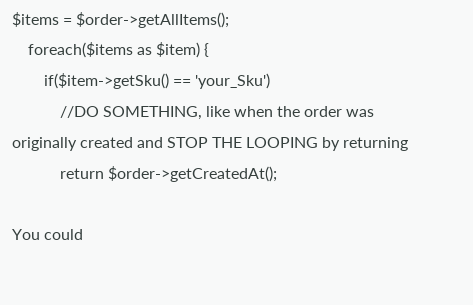$items = $order->getAllItems();
    foreach($items as $item) {
        if($item->getSku() == 'your_Sku')
            //DO SOMETHING, like when the order was originally created and STOP THE LOOPING by returning
            return $order->getCreatedAt();

You could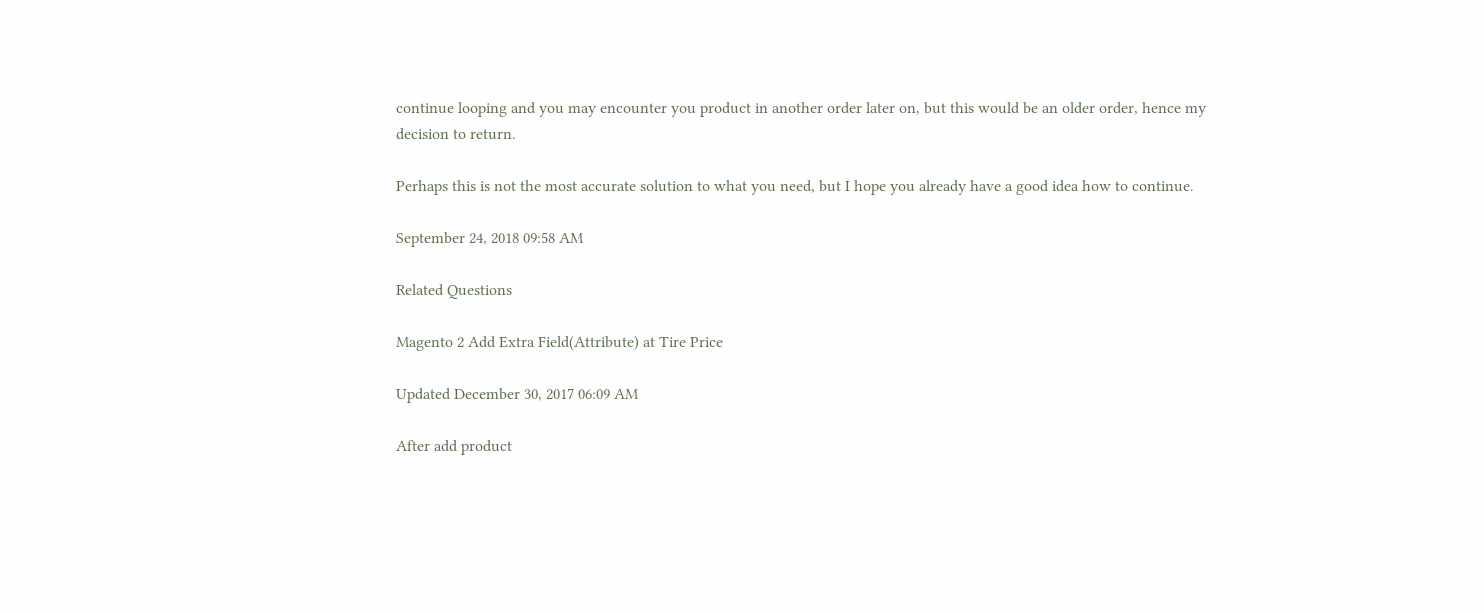continue looping and you may encounter you product in another order later on, but this would be an older order, hence my decision to return.

Perhaps this is not the most accurate solution to what you need, but I hope you already have a good idea how to continue.

September 24, 2018 09:58 AM

Related Questions

Magento 2 Add Extra Field(Attribute) at Tire Price

Updated December 30, 2017 06:09 AM

After add product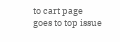to cart page goes to top issue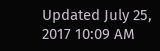Updated July 25, 2017 10:09 AM